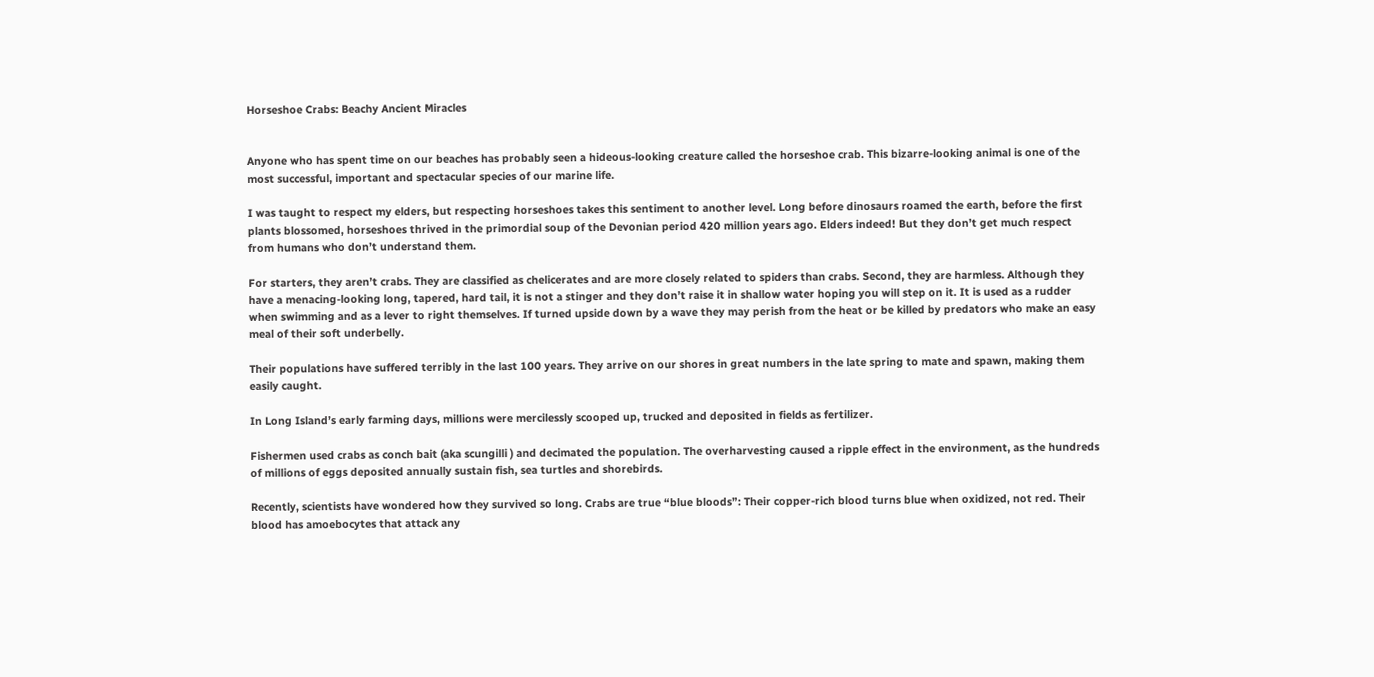Horseshoe Crabs: Beachy Ancient Miracles


Anyone who has spent time on our beaches has probably seen a hideous-looking creature called the horseshoe crab. This bizarre-looking animal is one of the most successful, important and spectacular species of our marine life.

I was taught to respect my elders, but respecting horseshoes takes this sentiment to another level. Long before dinosaurs roamed the earth, before the first plants blossomed, horseshoes thrived in the primordial soup of the Devonian period 420 million years ago. Elders indeed! But they don’t get much respect from humans who don’t understand them.

For starters, they aren’t crabs. They are classified as chelicerates and are more closely related to spiders than crabs. Second, they are harmless. Although they have a menacing-looking long, tapered, hard tail, it is not a stinger and they don’t raise it in shallow water hoping you will step on it. It is used as a rudder when swimming and as a lever to right themselves. If turned upside down by a wave they may perish from the heat or be killed by predators who make an easy meal of their soft underbelly.

Their populations have suffered terribly in the last 100 years. They arrive on our shores in great numbers in the late spring to mate and spawn, making them easily caught.

In Long Island’s early farming days, millions were mercilessly scooped up, trucked and deposited in fields as fertilizer.

Fishermen used crabs as conch bait (aka scungilli ) and decimated the population. The overharvesting caused a ripple effect in the environment, as the hundreds of millions of eggs deposited annually sustain fish, sea turtles and shorebirds.

Recently, scientists have wondered how they survived so long. Crabs are true “blue bloods”: Their copper-rich blood turns blue when oxidized, not red. Their blood has amoebocytes that attack any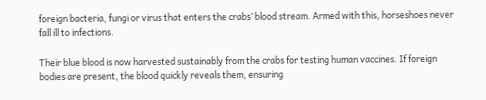foreign bacteria, fungi or virus that enters the crabs’ blood stream. Armed with this, horseshoes never fall ill to infections.

Their blue blood is now harvested sustainably from the crabs for testing human vaccines. If foreign bodies are present, the blood quickly reveals them, ensuring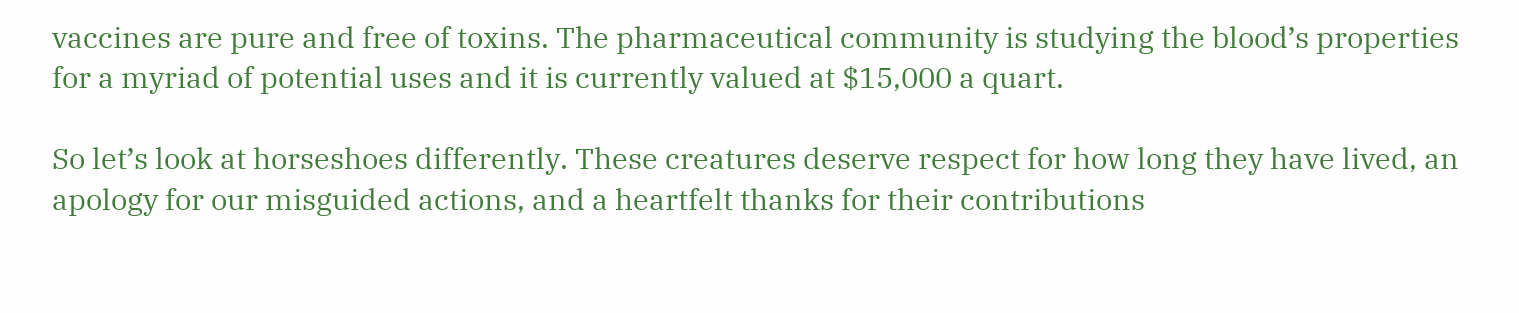vaccines are pure and free of toxins. The pharmaceutical community is studying the blood’s properties for a myriad of potential uses and it is currently valued at $15,000 a quart.

So let’s look at horseshoes differently. These creatures deserve respect for how long they have lived, an apology for our misguided actions, and a heartfelt thanks for their contributions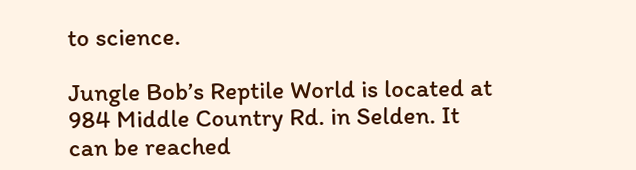to science.

Jungle Bob’s Reptile World is located at 984 Middle Country Rd. in Selden. It can be reached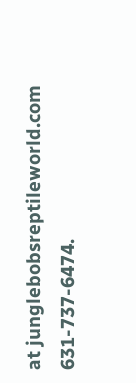at junglebobsreptileworld.com 631-737-6474.